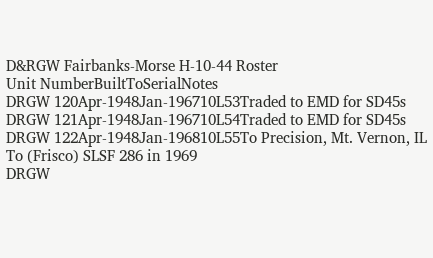D&RGW Fairbanks-Morse H-10-44 Roster
Unit NumberBuiltToSerialNotes
DRGW 120Apr-1948Jan-196710L53Traded to EMD for SD45s
DRGW 121Apr-1948Jan-196710L54Traded to EMD for SD45s
DRGW 122Apr-1948Jan-196810L55To Precision, Mt. Vernon, IL
To (Frisco) SLSF 286 in 1969
DRGW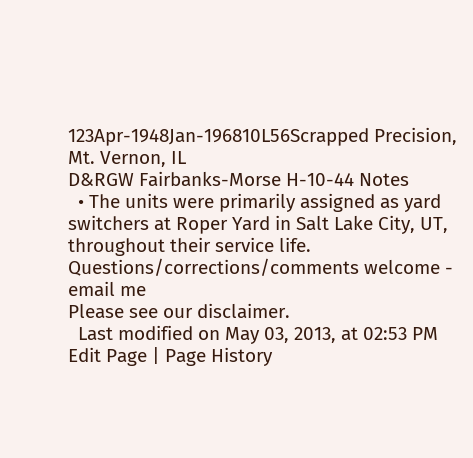123Apr-1948Jan-196810L56Scrapped Precision, Mt. Vernon, IL
D&RGW Fairbanks-Morse H-10-44 Notes
  • The units were primarily assigned as yard switchers at Roper Yard in Salt Lake City, UT, throughout their service life.
Questions/corrections/comments welcome - email me
Please see our disclaimer.
  Last modified on May 03, 2013, at 02:53 PM
Edit Page | Page History